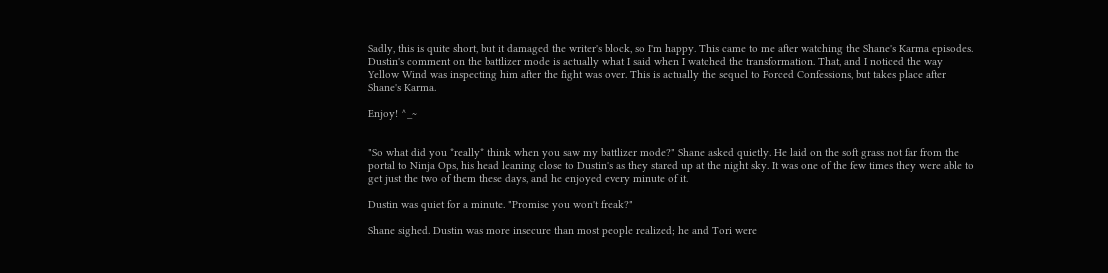Sadly, this is quite short, but it damaged the writer's block, so I'm happy. This came to me after watching the Shane's Karma episodes. Dustin's comment on the battlizer mode is actually what I said when I watched the transformation. That, and I noticed the way Yellow Wind was inspecting him after the fight was over. This is actually the sequel to Forced Confessions, but takes place after Shane's Karma.

Enjoy! ^_~


"So what did you *really* think when you saw my battlizer mode?" Shane asked quietly. He laid on the soft grass not far from the portal to Ninja Ops, his head leaning close to Dustin's as they stared up at the night sky. It was one of the few times they were able to get just the two of them these days, and he enjoyed every minute of it.

Dustin was quiet for a minute. "Promise you won't freak?"

Shane sighed. Dustin was more insecure than most people realized; he and Tori were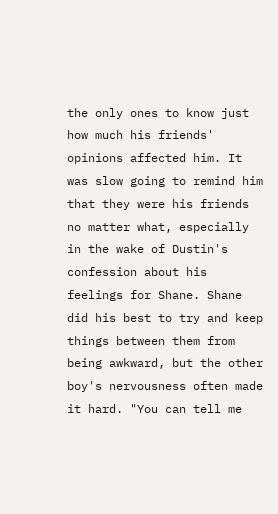the only ones to know just how much his friends' opinions affected him. It was slow going to remind him that they were his friends no matter what, especially in the wake of Dustin's confession about his feelings for Shane. Shane did his best to try and keep things between them from being awkward, but the other boy's nervousness often made it hard. "You can tell me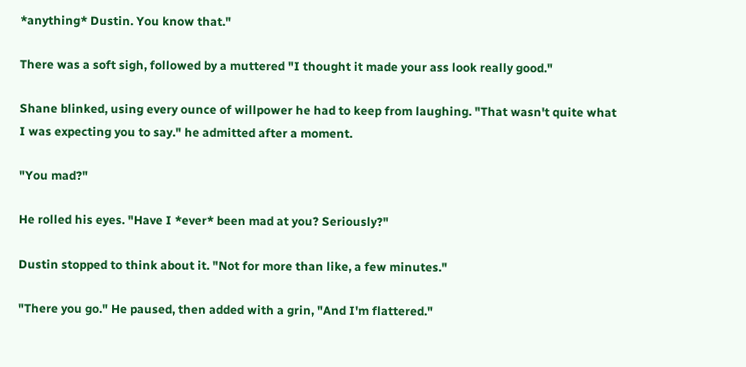*anything* Dustin. You know that."

There was a soft sigh, followed by a muttered "I thought it made your ass look really good."

Shane blinked, using every ounce of willpower he had to keep from laughing. "That wasn't quite what I was expecting you to say." he admitted after a moment.

"You mad?"

He rolled his eyes. "Have I *ever* been mad at you? Seriously?"

Dustin stopped to think about it. "Not for more than like, a few minutes."

"There you go." He paused, then added with a grin, "And I'm flattered."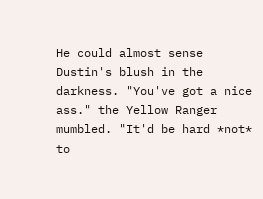He could almost sense Dustin's blush in the darkness. "You've got a nice ass." the Yellow Ranger mumbled. "It'd be hard *not* to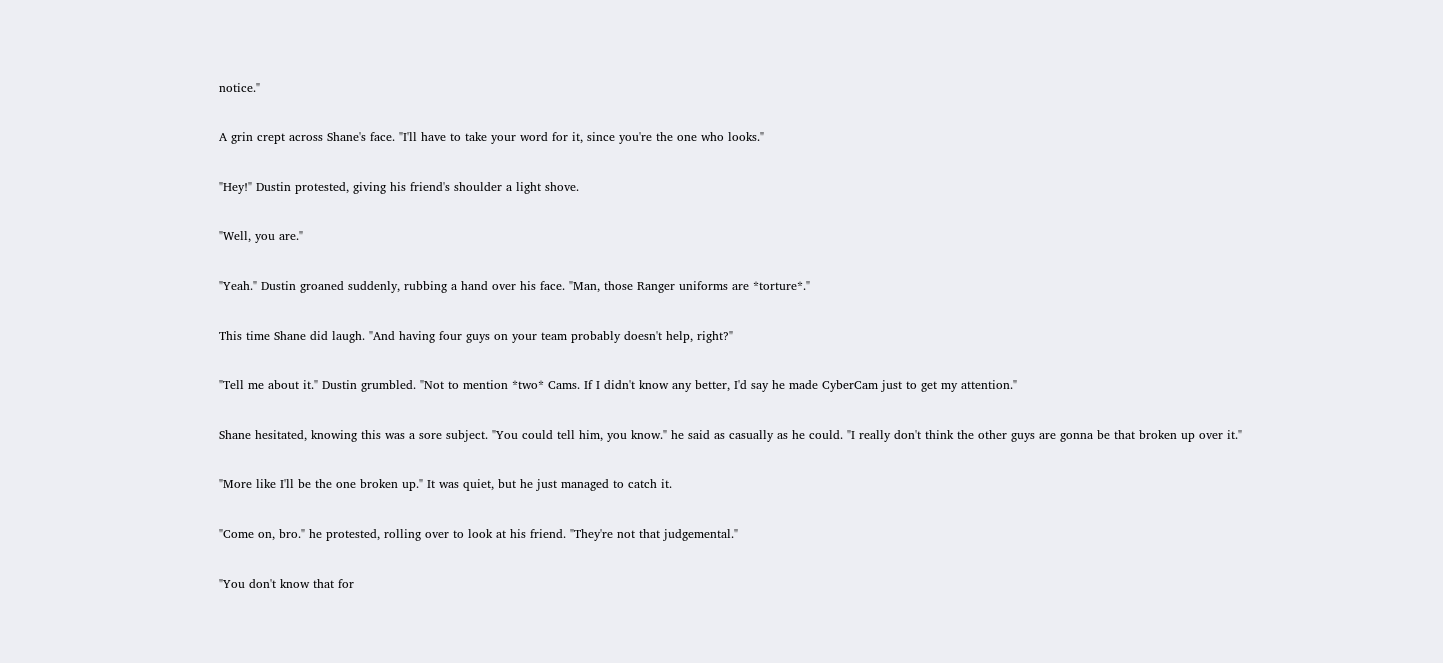notice."

A grin crept across Shane's face. "I'll have to take your word for it, since you're the one who looks."

"Hey!" Dustin protested, giving his friend's shoulder a light shove.

"Well, you are."

"Yeah." Dustin groaned suddenly, rubbing a hand over his face. "Man, those Ranger uniforms are *torture*."

This time Shane did laugh. "And having four guys on your team probably doesn't help, right?"

"Tell me about it." Dustin grumbled. "Not to mention *two* Cams. If I didn't know any better, I'd say he made CyberCam just to get my attention."

Shane hesitated, knowing this was a sore subject. "You could tell him, you know." he said as casually as he could. "I really don't think the other guys are gonna be that broken up over it."

"More like I'll be the one broken up." It was quiet, but he just managed to catch it.

"Come on, bro." he protested, rolling over to look at his friend. "They're not that judgemental."

"You don't know that for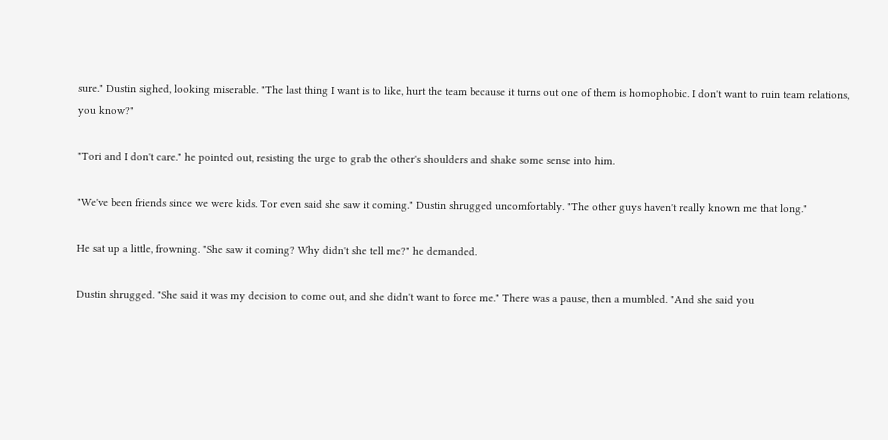sure." Dustin sighed, looking miserable. "The last thing I want is to like, hurt the team because it turns out one of them is homophobic. I don't want to ruin team relations, you know?"

"Tori and I don't care." he pointed out, resisting the urge to grab the other's shoulders and shake some sense into him.

"We've been friends since we were kids. Tor even said she saw it coming." Dustin shrugged uncomfortably. "The other guys haven't really known me that long."

He sat up a little, frowning. "She saw it coming? Why didn't she tell me?" he demanded.

Dustin shrugged. "She said it was my decision to come out, and she didn't want to force me." There was a pause, then a mumbled. "And she said you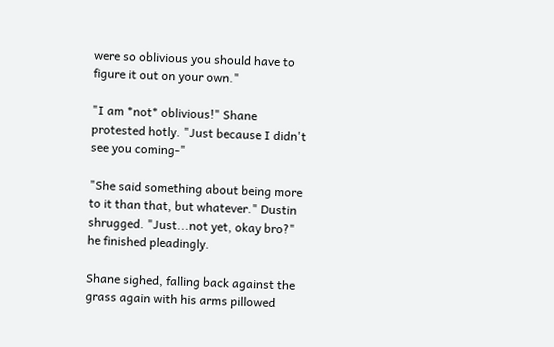were so oblivious you should have to figure it out on your own."

"I am *not* oblivious!" Shane protested hotly. "Just because I didn't see you coming-"

"She said something about being more to it than that, but whatever." Dustin shrugged. "Just...not yet, okay bro?" he finished pleadingly.

Shane sighed, falling back against the grass again with his arms pillowed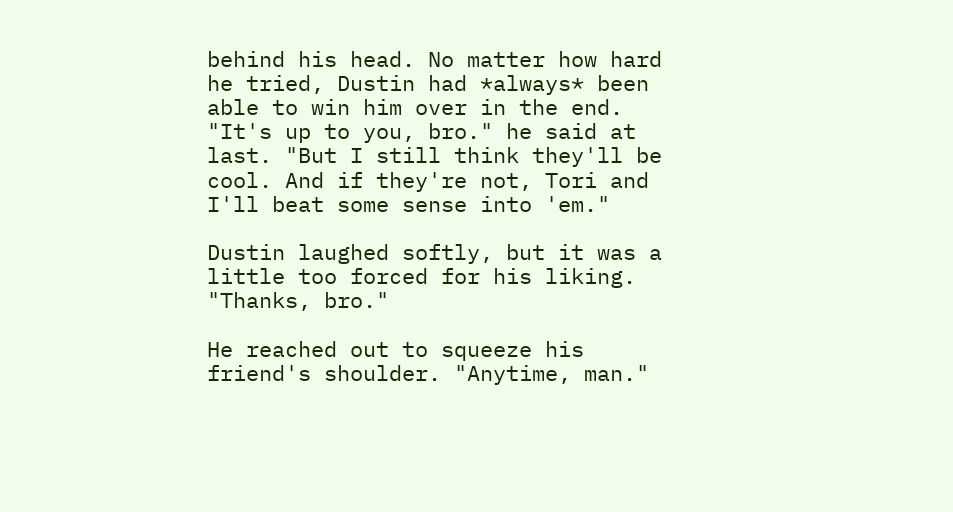behind his head. No matter how hard he tried, Dustin had *always* been able to win him over in the end. "It's up to you, bro." he said at last. "But I still think they'll be cool. And if they're not, Tori and I'll beat some sense into 'em."

Dustin laughed softly, but it was a little too forced for his liking. "Thanks, bro."

He reached out to squeeze his friend's shoulder. "Anytime, man."